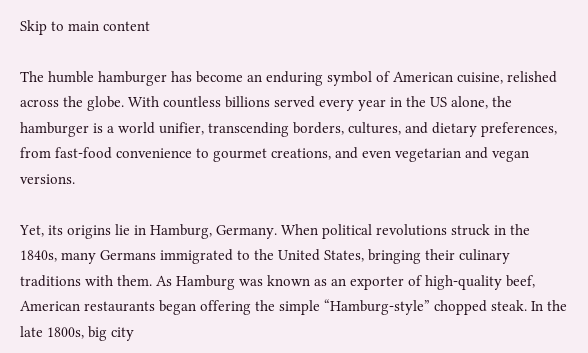Skip to main content

The humble hamburger has become an enduring symbol of American cuisine, relished across the globe. With countless billions served every year in the US alone, the hamburger is a world unifier, transcending borders, cultures, and dietary preferences, from fast-food convenience to gourmet creations, and even vegetarian and vegan versions.

Yet, its origins lie in Hamburg, Germany. When political revolutions struck in the 1840s, many Germans immigrated to the United States, bringing their culinary traditions with them. As Hamburg was known as an exporter of high-quality beef, American restaurants began offering the simple “Hamburg-style” chopped steak. In the late 1800s, big city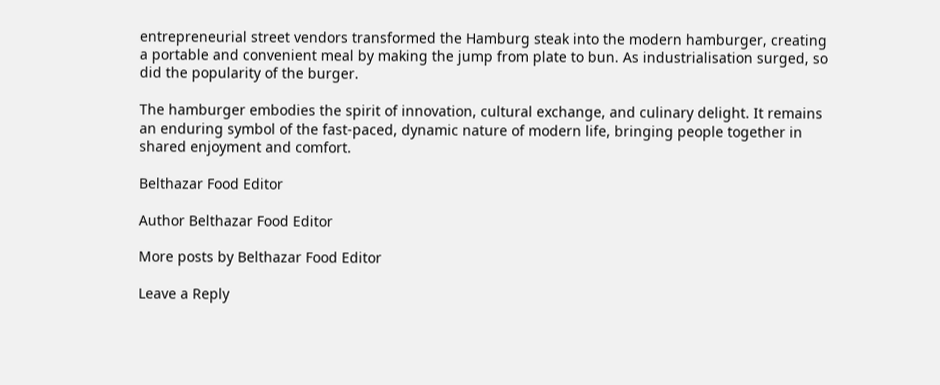entrepreneurial street vendors transformed the Hamburg steak into the modern hamburger, creating a portable and convenient meal by making the jump from plate to bun. As industrialisation surged, so did the popularity of the burger.

The hamburger embodies the spirit of innovation, cultural exchange, and culinary delight. It remains an enduring symbol of the fast-paced, dynamic nature of modern life, bringing people together in shared enjoyment and comfort.

Belthazar Food Editor

Author Belthazar Food Editor

More posts by Belthazar Food Editor

Leave a Reply